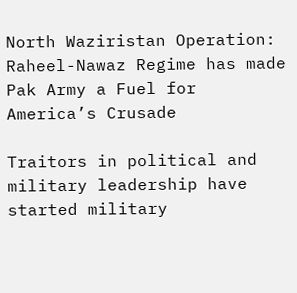North Waziristan Operation: Raheel-Nawaz Regime has made Pak Army a Fuel for America’s Crusade

Traitors in political and military leadership have started military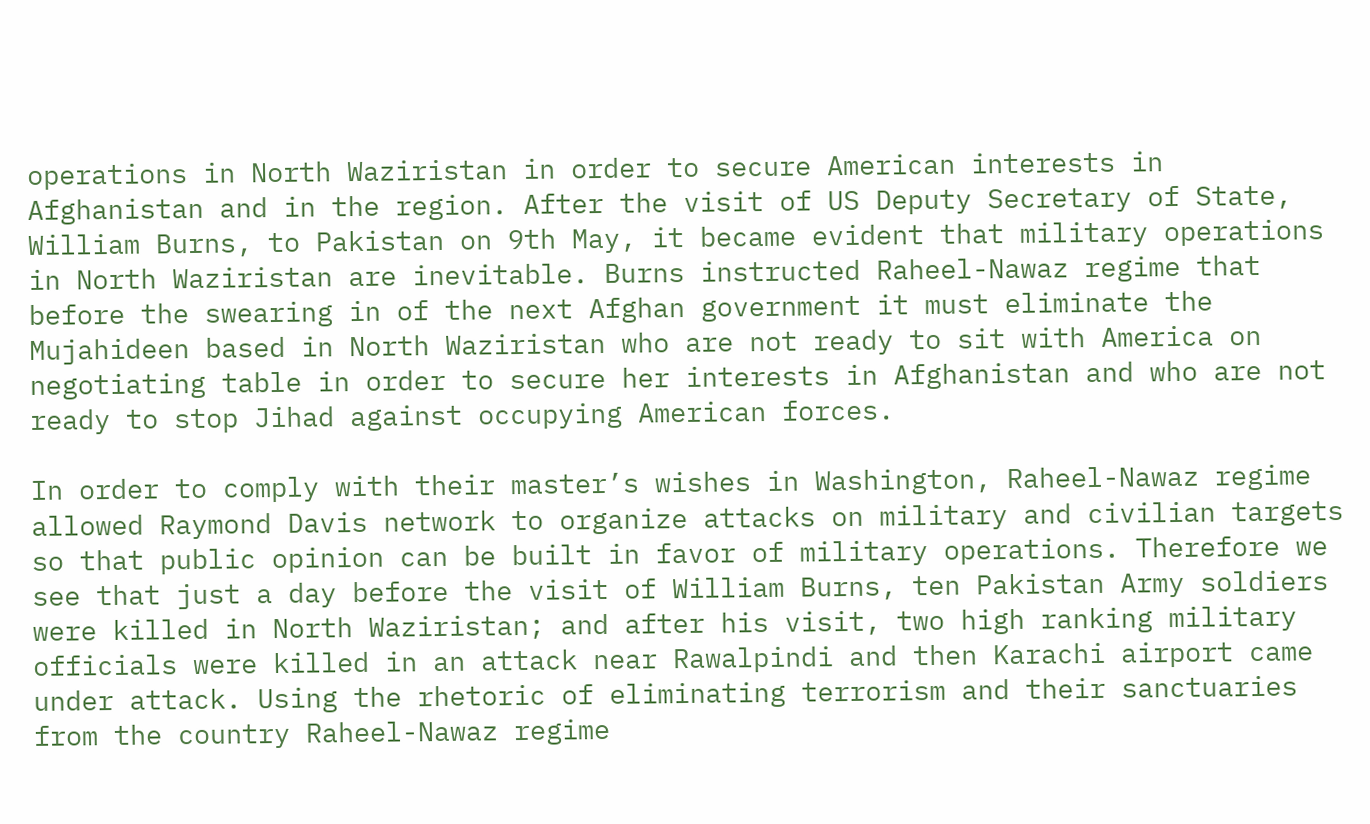operations in North Waziristan in order to secure American interests in Afghanistan and in the region. After the visit of US Deputy Secretary of State, William Burns, to Pakistan on 9th May, it became evident that military operations in North Waziristan are inevitable. Burns instructed Raheel-Nawaz regime that before the swearing in of the next Afghan government it must eliminate the Mujahideen based in North Waziristan who are not ready to sit with America on negotiating table in order to secure her interests in Afghanistan and who are not ready to stop Jihad against occupying American forces.

In order to comply with their master’s wishes in Washington, Raheel-Nawaz regime allowed Raymond Davis network to organize attacks on military and civilian targets so that public opinion can be built in favor of military operations. Therefore we see that just a day before the visit of William Burns, ten Pakistan Army soldiers were killed in North Waziristan; and after his visit, two high ranking military officials were killed in an attack near Rawalpindi and then Karachi airport came under attack. Using the rhetoric of eliminating terrorism and their sanctuaries from the country Raheel-Nawaz regime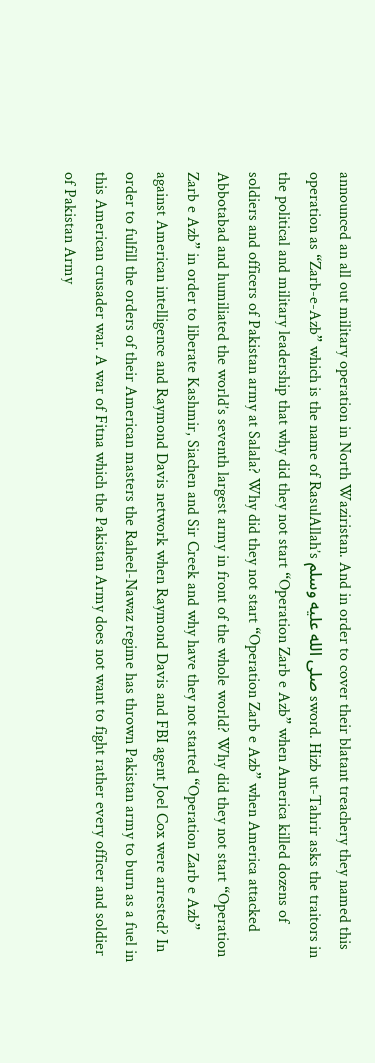announced an all out military operation in North Waziristan. And in order to cover their blatant treachery they named this operation as “Zarb-e-Azb” which is the name of RasulAllah’s صلى الله عليه وسلم sword. Hizb ut-Tahrir asks the traitors in the political and military leadership that why did they not start “Operation Zarb e Azb” when America killed dozens of soldiers and officers of Pakistan army at Salala? Why did they not start “Operation Zarb e Azb” when America attacked Abbotabad and humiliated the world’s seventh largest army in front of the whole world? Why did they not start “Operation Zarb e Azb” in order to liberate Kashmir, Siachen and Sir Creek and why have they not started “Operation Zarb e Azb” against American intelligence and Raymond Davis network when Raymond Davis and FBI agent Joel Cox were arrested? In order to fulfill the orders of their American masters the Raheel-Nawaz regime has thrown Pakistan army to burn as a fuel in this American crusader war. A war of Fitna which the Pakistan Army does not want to fight rather every officer and soldier of Pakistan Army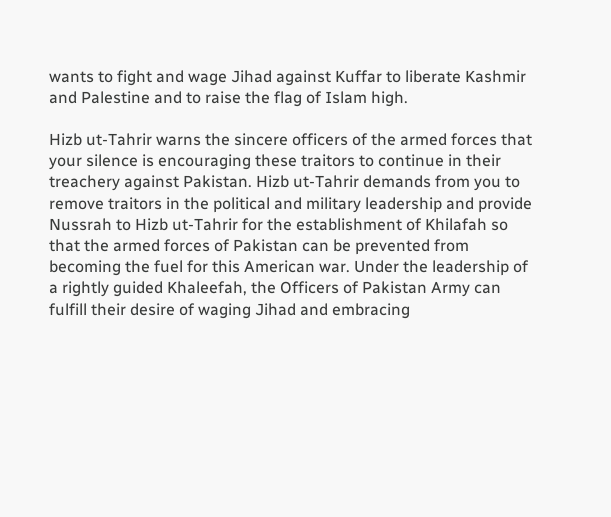wants to fight and wage Jihad against Kuffar to liberate Kashmir and Palestine and to raise the flag of Islam high.

Hizb ut-Tahrir warns the sincere officers of the armed forces that your silence is encouraging these traitors to continue in their treachery against Pakistan. Hizb ut-Tahrir demands from you to remove traitors in the political and military leadership and provide Nussrah to Hizb ut-Tahrir for the establishment of Khilafah so that the armed forces of Pakistan can be prevented from becoming the fuel for this American war. Under the leadership of a rightly guided Khaleefah, the Officers of Pakistan Army can fulfill their desire of waging Jihad and embracing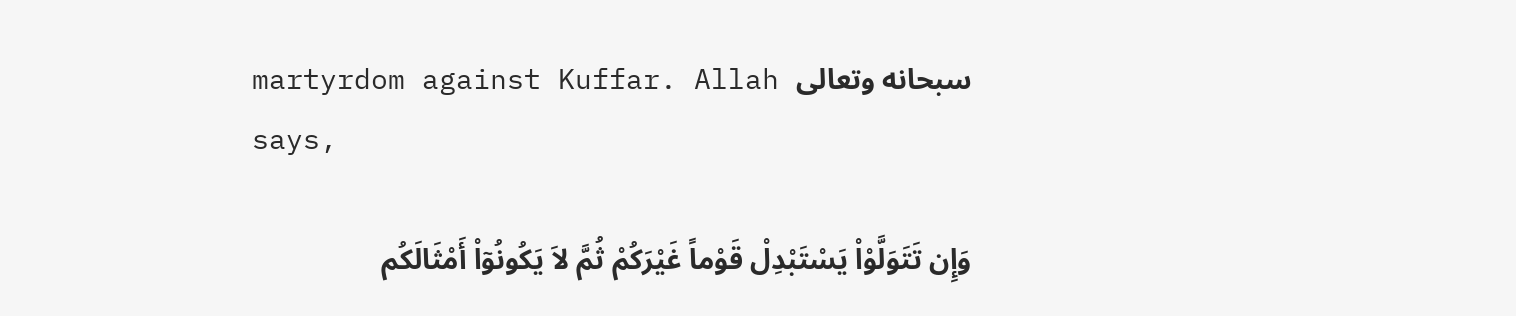martyrdom against Kuffar. Allah سبحانه وتعالى says,

وَإِن تَتَوَلَّوْاْ يَسْتَبْدِلْ قَوْماً غَيْرَكُمْ ثُمَّ لاَ يَكُونُوۤاْ أَمْثَالَكُم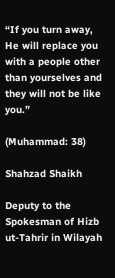“If you turn away, He will replace you with a people other than yourselves and they will not be like you.”

(Muhammad: 38)

Shahzad Shaikh

Deputy to the Spokesman of Hizb ut-Tahrir in Wilayah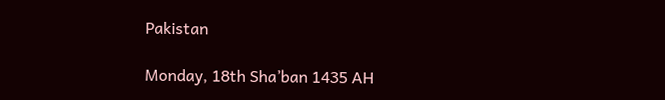Pakistan

Monday, 18th Sha’ban 1435 AH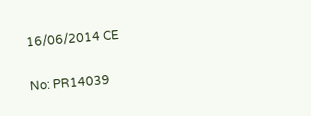16/06/2014 CE

No: PR14039